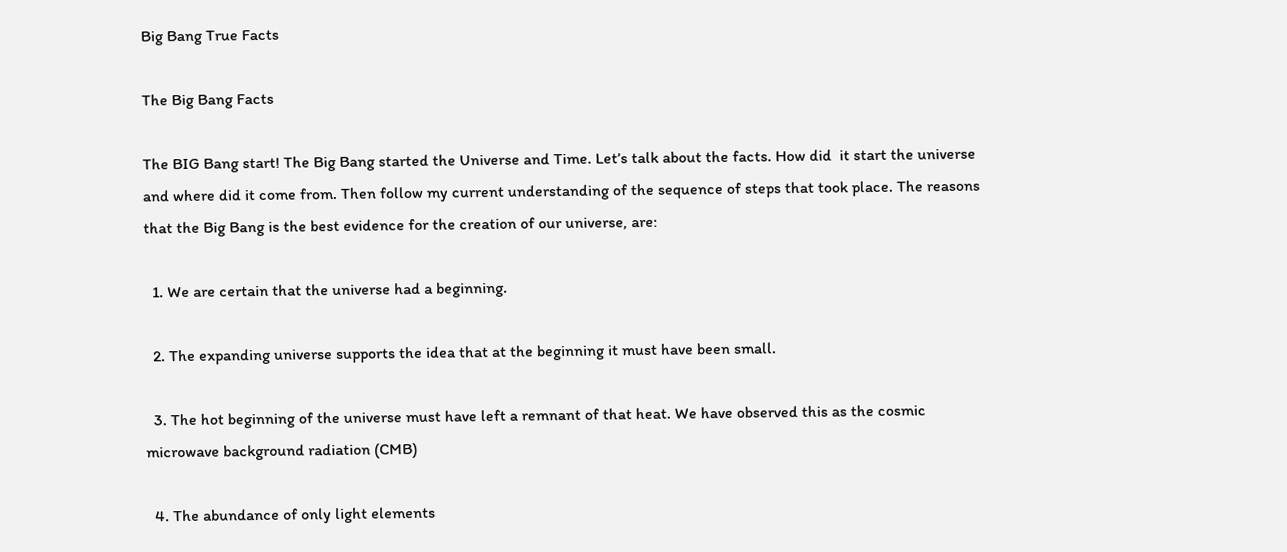Big Bang True Facts

The Big Bang Facts

The BIG Bang start! The Big Bang started the Universe and Time. Let’s talk about the facts. How did  it start the universe and where did it come from. Then follow my current understanding of the sequence of steps that took place. The reasons that the Big Bang is the best evidence for the creation of our universe, are:

  1. We are certain that the universe had a beginning.

  2. The expanding universe supports the idea that at the beginning it must have been small.

  3. The hot beginning of the universe must have left a remnant of that heat. We have observed this as the cosmic microwave background radiation (CMB)

  4. The abundance of only light elements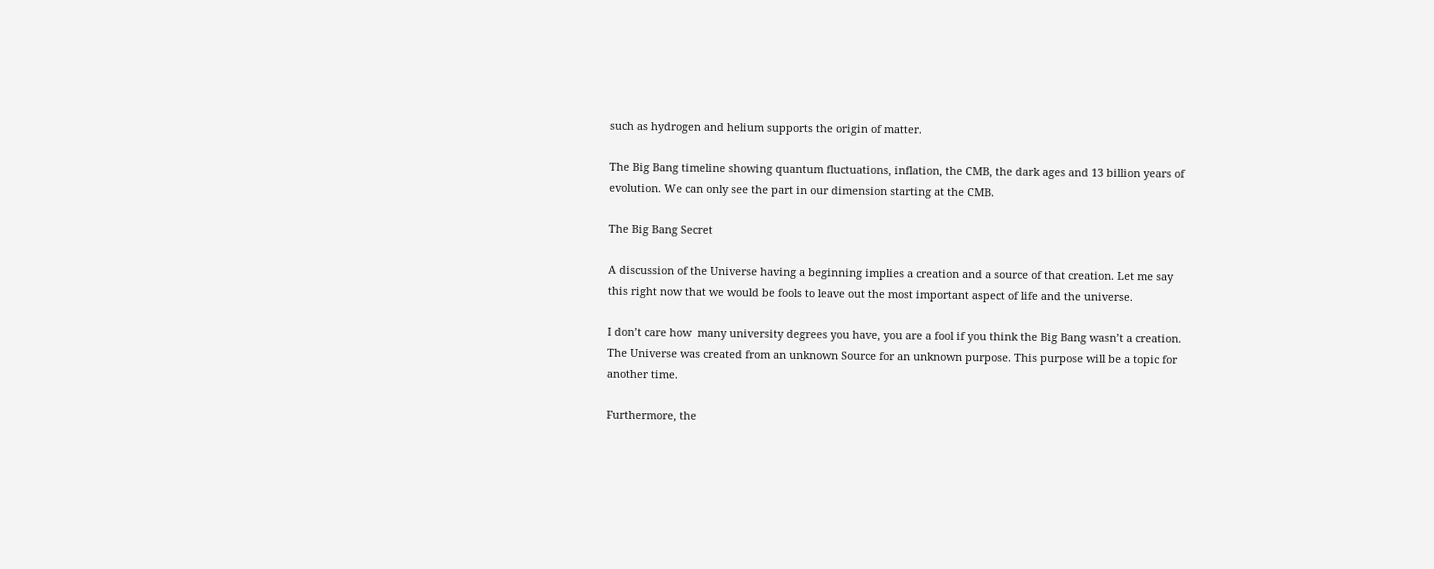such as hydrogen and helium supports the origin of matter.

The Big Bang timeline showing quantum fluctuations, inflation, the CMB, the dark ages and 13 billion years of evolution. We can only see the part in our dimension starting at the CMB.

The Big Bang Secret

A discussion of the Universe having a beginning implies a creation and a source of that creation. Let me say this right now that we would be fools to leave out the most important aspect of life and the universe.

I don’t care how  many university degrees you have, you are a fool if you think the Big Bang wasn’t a creation. The Universe was created from an unknown Source for an unknown purpose. This purpose will be a topic for another time.

Furthermore, the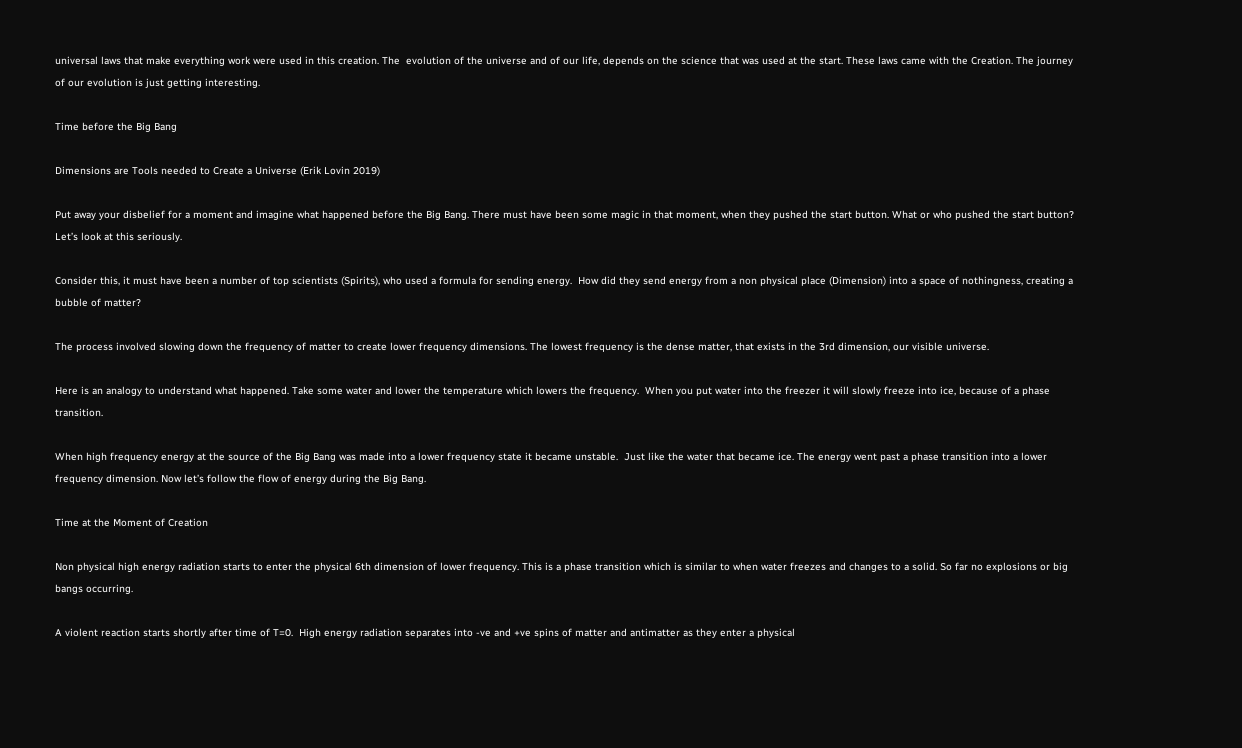universal laws that make everything work were used in this creation. The  evolution of the universe and of our life, depends on the science that was used at the start. These laws came with the Creation. The journey of our evolution is just getting interesting.

Time before the Big Bang

Dimensions are Tools needed to Create a Universe (Erik Lovin 2019)

Put away your disbelief for a moment and imagine what happened before the Big Bang. There must have been some magic in that moment, when they pushed the start button. What or who pushed the start button? Let’s look at this seriously.

Consider this, it must have been a number of top scientists (Spirits), who used a formula for sending energy.  How did they send energy from a non physical place (Dimension) into a space of nothingness, creating a bubble of matter?

The process involved slowing down the frequency of matter to create lower frequency dimensions. The lowest frequency is the dense matter, that exists in the 3rd dimension, our visible universe.

Here is an analogy to understand what happened. Take some water and lower the temperature which lowers the frequency.  When you put water into the freezer it will slowly freeze into ice, because of a phase transition.

When high frequency energy at the source of the Big Bang was made into a lower frequency state it became unstable.  Just like the water that became ice. The energy went past a phase transition into a lower frequency dimension. Now let’s follow the flow of energy during the Big Bang.

Time at the Moment of Creation

Non physical high energy radiation starts to enter the physical 6th dimension of lower frequency. This is a phase transition which is similar to when water freezes and changes to a solid. So far no explosions or big bangs occurring.

A violent reaction starts shortly after time of T=0.  High energy radiation separates into -ve and +ve spins of matter and antimatter as they enter a physical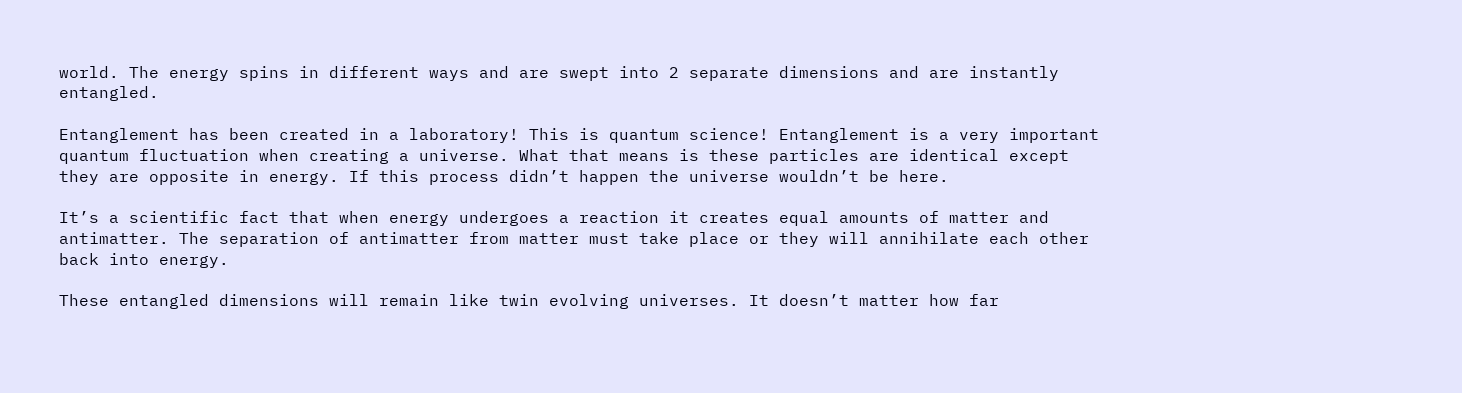world. The energy spins in different ways and are swept into 2 separate dimensions and are instantly entangled.

Entanglement has been created in a laboratory! This is quantum science! Entanglement is a very important quantum fluctuation when creating a universe. What that means is these particles are identical except they are opposite in energy. If this process didn’t happen the universe wouldn’t be here.

It’s a scientific fact that when energy undergoes a reaction it creates equal amounts of matter and antimatter. The separation of antimatter from matter must take place or they will annihilate each other back into energy.

These entangled dimensions will remain like twin evolving universes. It doesn’t matter how far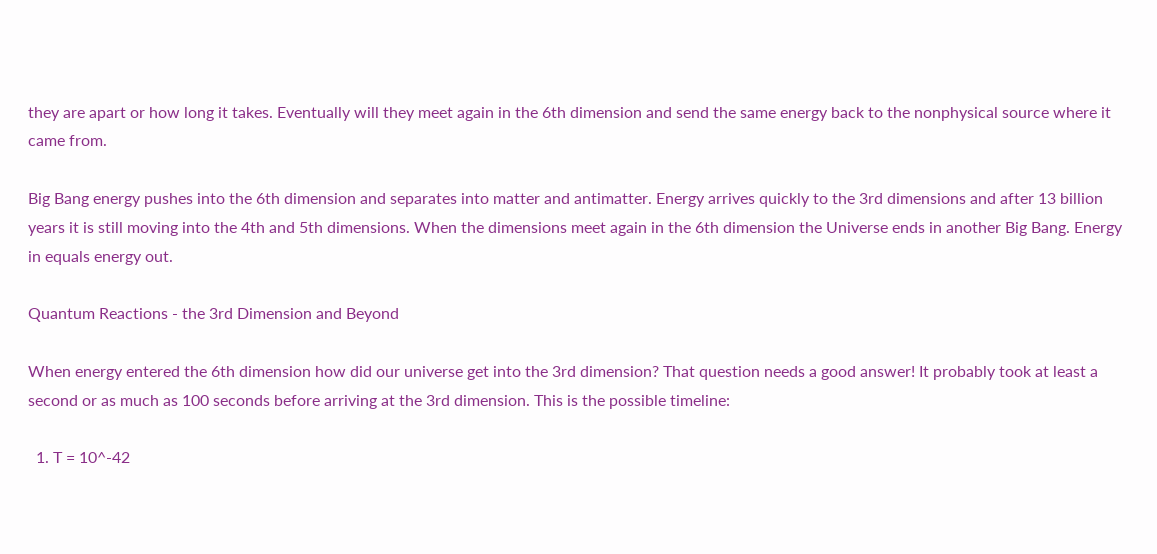they are apart or how long it takes. Eventually will they meet again in the 6th dimension and send the same energy back to the nonphysical source where it came from.

Big Bang energy pushes into the 6th dimension and separates into matter and antimatter. Energy arrives quickly to the 3rd dimensions and after 13 billion years it is still moving into the 4th and 5th dimensions. When the dimensions meet again in the 6th dimension the Universe ends in another Big Bang. Energy in equals energy out.

Quantum Reactions - the 3rd Dimension and Beyond

When energy entered the 6th dimension how did our universe get into the 3rd dimension? That question needs a good answer! It probably took at least a second or as much as 100 seconds before arriving at the 3rd dimension. This is the possible timeline:

  1. T = 10^-42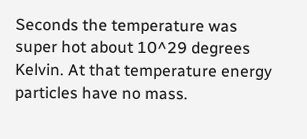Seconds the temperature was super hot about 10^29 degrees Kelvin. At that temperature energy particles have no mass.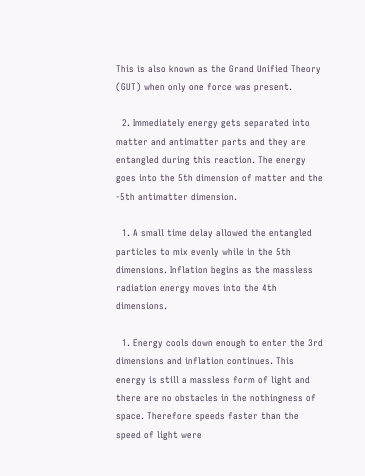This is also known as the Grand Unified Theory (GUT) when only one force was present.

  2. Immediately energy gets separated into matter and antimatter parts and they are entangled during this reaction. The energy goes into the 5th dimension of matter and the -5th antimatter dimension.

  1. A small time delay allowed the entangled particles to mix evenly while in the 5th dimensions. Inflation begins as the massless radiation energy moves into the 4th dimensions.

  1. Energy cools down enough to enter the 3rd dimensions and inflation continues. This energy is still a massless form of light and there are no obstacles in the nothingness of space. Therefore speeds faster than the speed of light were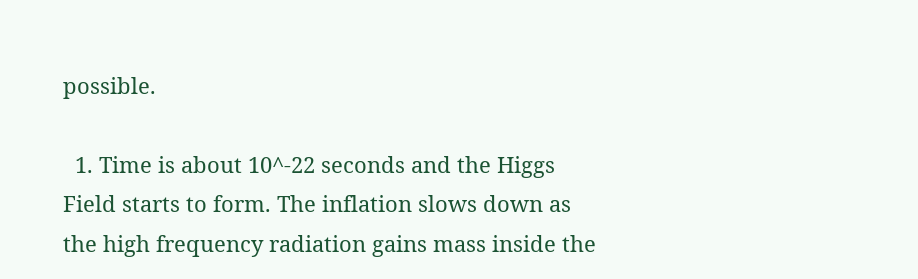possible.

  1. Time is about 10^-22 seconds and the Higgs Field starts to form. The inflation slows down as the high frequency radiation gains mass inside the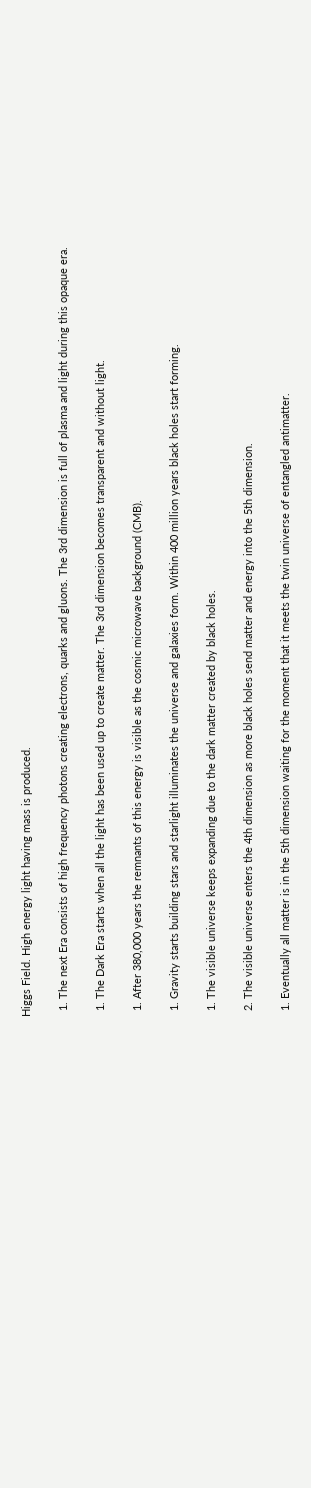Higgs Field. High energy light having mass is produced.

  1. The next Era consists of high frequency photons creating electrons, quarks and gluons. The 3rd dimension is full of plasma and light during this opaque era.

  1. The Dark Era starts when all the light has been used up to create matter. The 3rd dimension becomes transparent and without light.

  1. After 380,000 years the remnants of this energy is visible as the cosmic microwave background (CMB).

  1. Gravity starts building stars and starlight illuminates the universe and galaxies form. Within 400 million years black holes start forming.

  1. The visible universe keeps expanding due to the dark matter created by black holes.

  2. The visible universe enters the 4th dimension as more black holes send matter and energy into the 5th dimension.

  1. Eventually all matter is in the 5th dimension waiting for the moment that it meets the twin universe of entangled antimatter.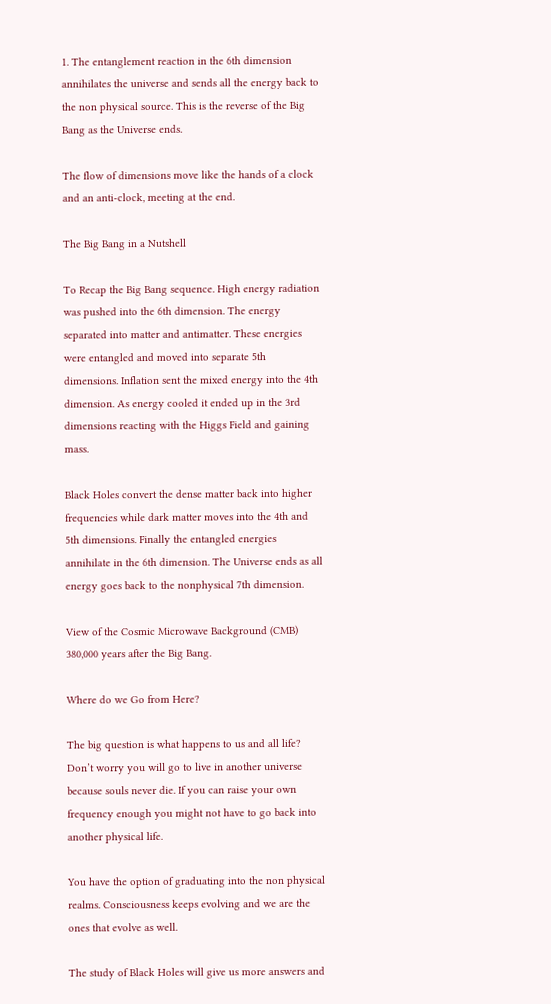1. The entanglement reaction in the 6th dimension annihilates the universe and sends all the energy back to the non physical source. This is the reverse of the Big Bang as the Universe ends.

The flow of dimensions move like the hands of a clock and an anti-clock, meeting at the end.

The Big Bang in a Nutshell

To Recap the Big Bang sequence. High energy radiation was pushed into the 6th dimension. The energy separated into matter and antimatter. These energies were entangled and moved into separate 5th dimensions. Inflation sent the mixed energy into the 4th dimension. As energy cooled it ended up in the 3rd dimensions reacting with the Higgs Field and gaining mass.

Black Holes convert the dense matter back into higher frequencies while dark matter moves into the 4th and 5th dimensions. Finally the entangled energies annihilate in the 6th dimension. The Universe ends as all energy goes back to the nonphysical 7th dimension.

View of the Cosmic Microwave Background (CMB) 380,000 years after the Big Bang.

Where do we Go from Here?

The big question is what happens to us and all life? Don’t worry you will go to live in another universe because souls never die. If you can raise your own frequency enough you might not have to go back into another physical life.

You have the option of graduating into the non physical realms. Consciousness keeps evolving and we are the ones that evolve as well.

The study of Black Holes will give us more answers and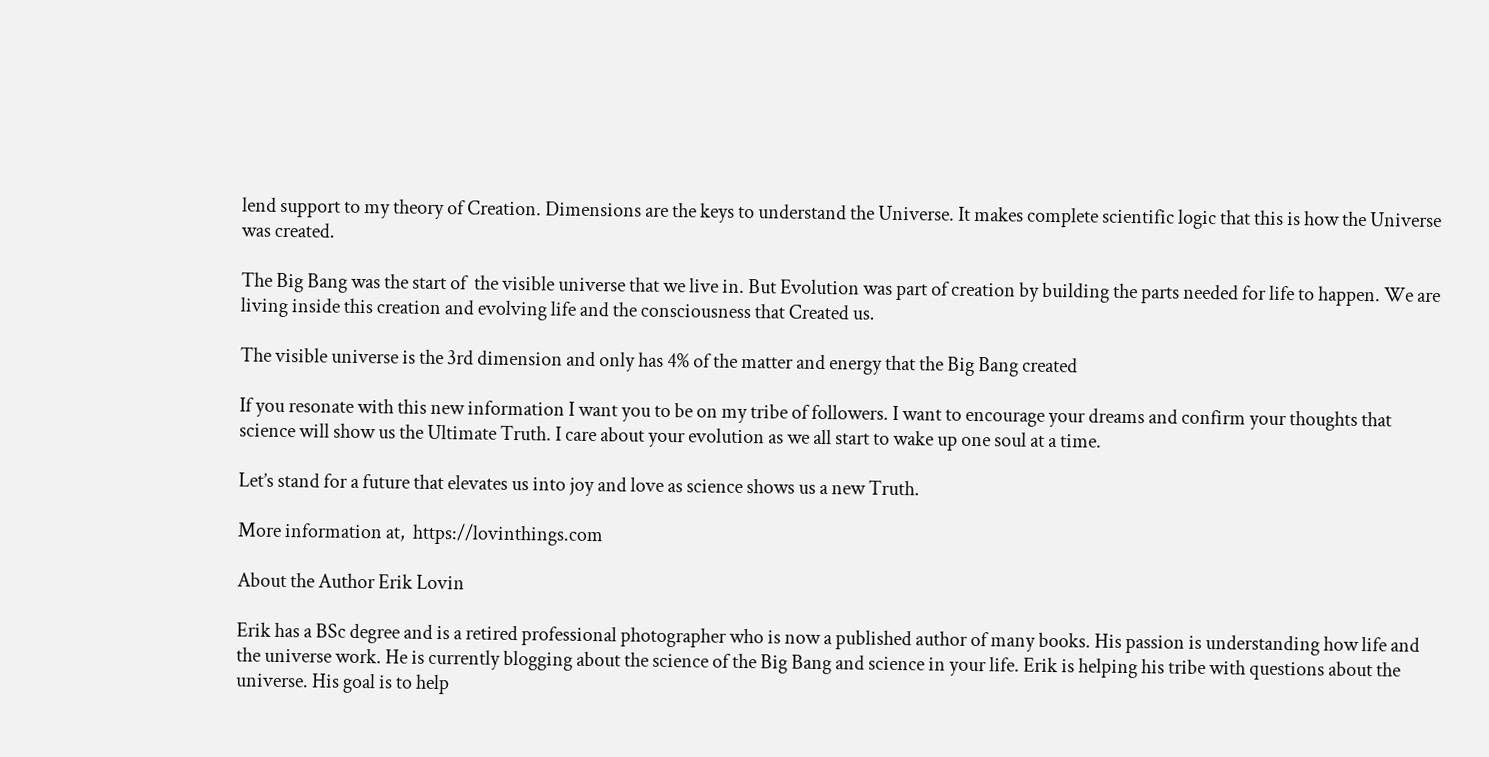lend support to my theory of Creation. Dimensions are the keys to understand the Universe. It makes complete scientific logic that this is how the Universe was created.

The Big Bang was the start of  the visible universe that we live in. But Evolution was part of creation by building the parts needed for life to happen. We are living inside this creation and evolving life and the consciousness that Created us.

The visible universe is the 3rd dimension and only has 4% of the matter and energy that the Big Bang created

If you resonate with this new information I want you to be on my tribe of followers. I want to encourage your dreams and confirm your thoughts that science will show us the Ultimate Truth. I care about your evolution as we all start to wake up one soul at a time.

Let’s stand for a future that elevates us into joy and love as science shows us a new Truth.

More information at,  https://lovinthings.com

About the Author Erik Lovin

Erik has a BSc degree and is a retired professional photographer who is now a published author of many books. His passion is understanding how life and the universe work. He is currently blogging about the science of the Big Bang and science in your life. Erik is helping his tribe with questions about the universe. His goal is to help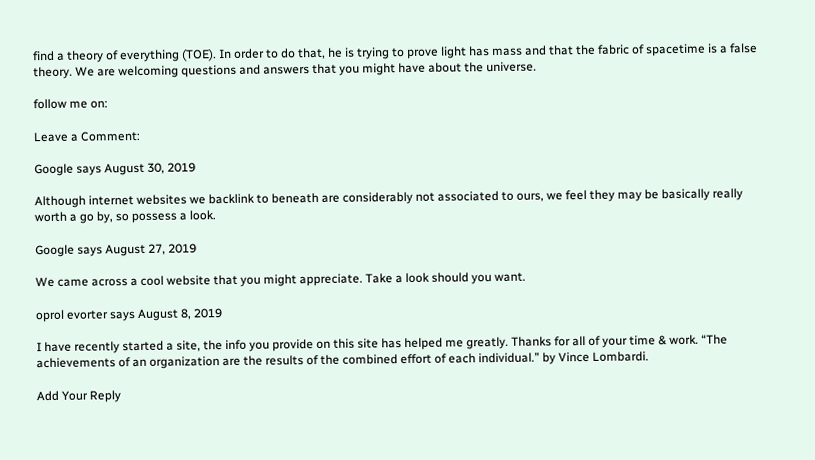find a theory of everything (TOE). In order to do that, he is trying to prove light has mass and that the fabric of spacetime is a false theory. We are welcoming questions and answers that you might have about the universe.

follow me on:

Leave a Comment:

Google says August 30, 2019

Although internet websites we backlink to beneath are considerably not associated to ours, we feel they may be basically really worth a go by, so possess a look.

Google says August 27, 2019

We came across a cool website that you might appreciate. Take a look should you want.

oprol evorter says August 8, 2019

I have recently started a site, the info you provide on this site has helped me greatly. Thanks for all of your time & work. “The achievements of an organization are the results of the combined effort of each individual.” by Vince Lombardi.

Add Your Reply